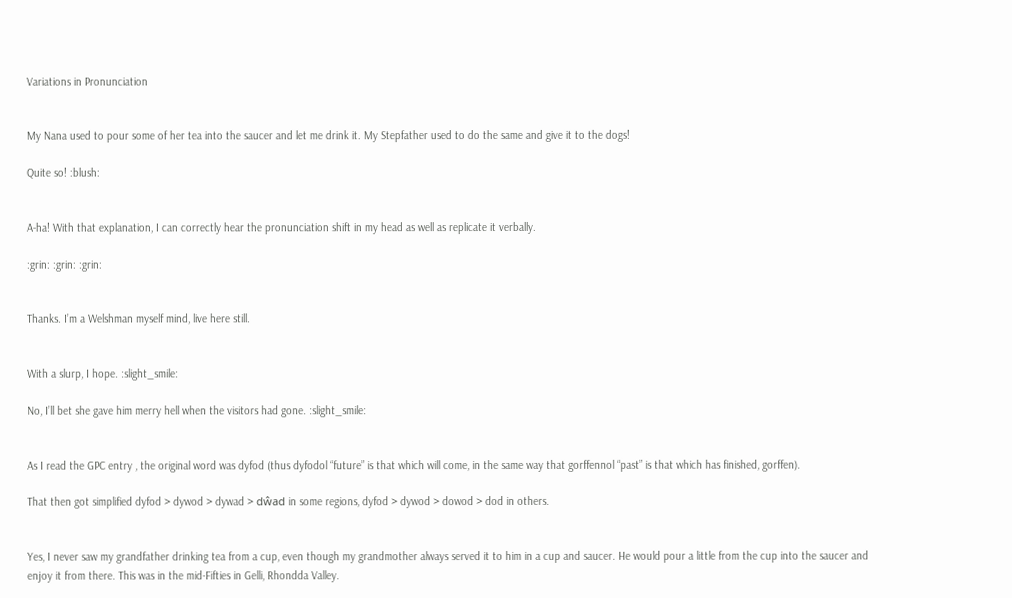Variations in Pronunciation


My Nana used to pour some of her tea into the saucer and let me drink it. My Stepfather used to do the same and give it to the dogs!

Quite so! :blush:


A-ha! With that explanation, I can correctly hear the pronunciation shift in my head as well as replicate it verbally.

:grin: :grin: :grin:


Thanks. I’m a Welshman myself mind, live here still.


With a slurp, I hope. :slight_smile:

No, I’ll bet she gave him merry hell when the visitors had gone. :slight_smile:


As I read the GPC entry , the original word was dyfod (thus dyfodol “future” is that which will come, in the same way that gorffennol “past” is that which has finished, gorffen).

That then got simplified dyfod > dywod > dywad > dŵad in some regions, dyfod > dywod > dowod > dod in others.


Yes, I never saw my grandfather drinking tea from a cup, even though my grandmother always served it to him in a cup and saucer. He would pour a little from the cup into the saucer and enjoy it from there. This was in the mid-Fifties in Gelli, Rhondda Valley.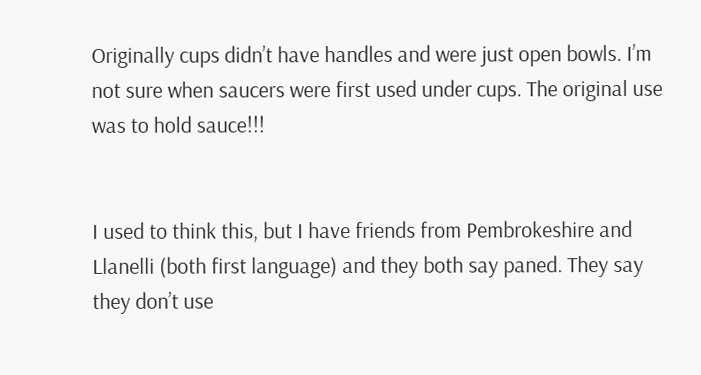Originally cups didn’t have handles and were just open bowls. I’m not sure when saucers were first used under cups. The original use was to hold sauce!!!


I used to think this, but I have friends from Pembrokeshire and Llanelli (both first language) and they both say paned. They say they don’t use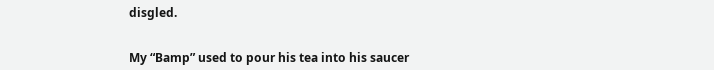disgled.


My “Bamp” used to pour his tea into his saucer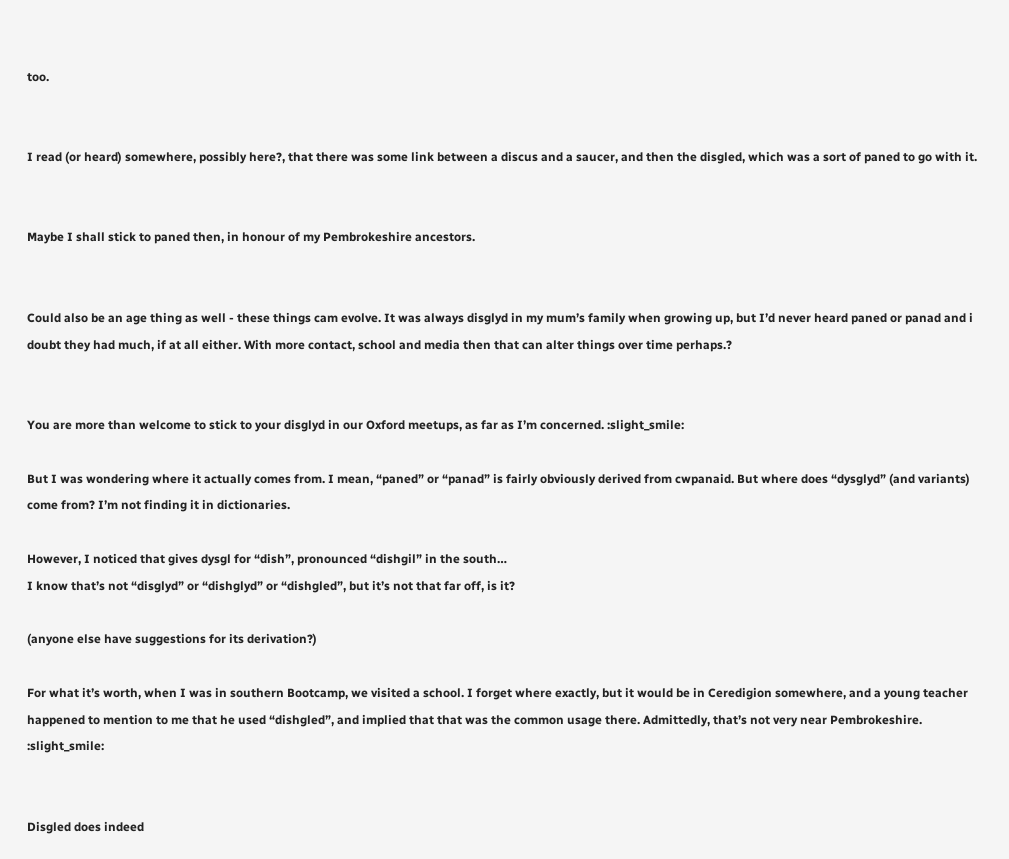too.


I read (or heard) somewhere, possibly here?, that there was some link between a discus and a saucer, and then the disgled, which was a sort of paned to go with it.


Maybe I shall stick to paned then, in honour of my Pembrokeshire ancestors.


Could also be an age thing as well - these things cam evolve. It was always disglyd in my mum’s family when growing up, but I’d never heard paned or panad and i doubt they had much, if at all either. With more contact, school and media then that can alter things over time perhaps.?


You are more than welcome to stick to your disglyd in our Oxford meetups, as far as I’m concerned. :slight_smile:

But I was wondering where it actually comes from. I mean, “paned” or “panad” is fairly obviously derived from cwpanaid. But where does “dysglyd” (and variants) come from? I’m not finding it in dictionaries.

However, I noticed that gives dysgl for “dish”, pronounced “dishgil” in the south…
I know that’s not “disglyd” or “dishglyd” or “dishgled”, but it’s not that far off, is it?

(anyone else have suggestions for its derivation?)

For what it’s worth, when I was in southern Bootcamp, we visited a school. I forget where exactly, but it would be in Ceredigion somewhere, and a young teacher happened to mention to me that he used “dishgled”, and implied that that was the common usage there. Admittedly, that’s not very near Pembrokeshire. :slight_smile:


Disgled does indeed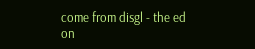come from disgl - the ed on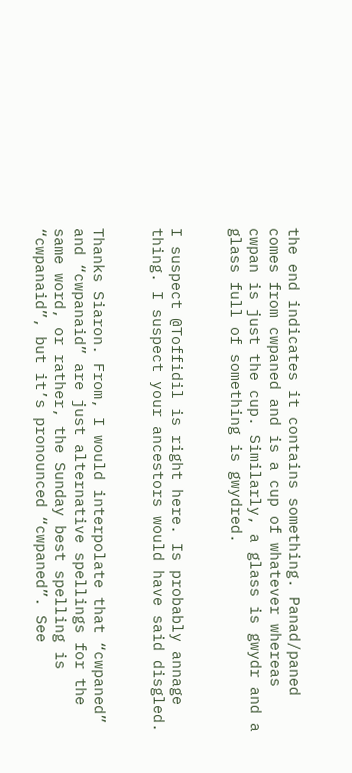the end indicates it contains something. Panad/paned comes from cwpaned and is a cup of whatever whereas cwpan is just the cup. Similarly, a glass is gwydr and a glass full of something is gwydred.


I suspect @Toffidil is right here. Is probably annage thing. I suspect your ancestors would have said disgled.


Thanks Siaron. From, I would interpolate that “cwpaned” and “cwpanaid” are just alternative spellings for the same word, or rather, the Sunday best spelling is “cwpanaid”, but it’s pronounced “cwpaned”. See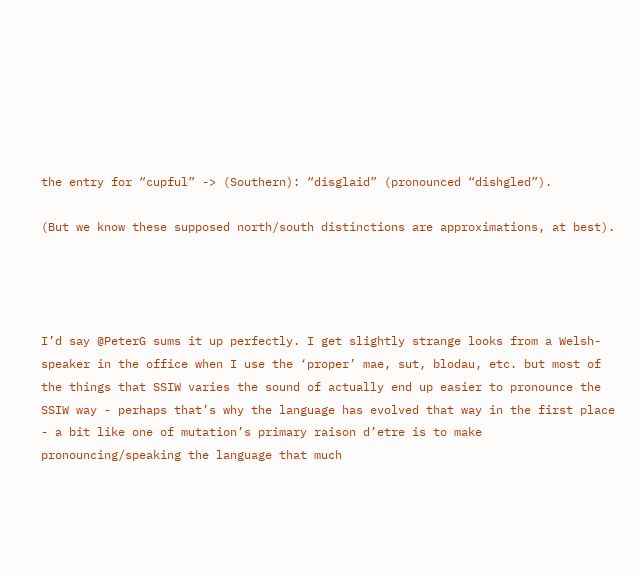the entry for “cupful” -> (Southern): “disglaid” (pronounced “dishgled”).

(But we know these supposed north/south distinctions are approximations, at best).




I’d say @PeterG sums it up perfectly. I get slightly strange looks from a Welsh-speaker in the office when I use the ‘proper’ mae, sut, blodau, etc. but most of the things that SSIW varies the sound of actually end up easier to pronounce the SSIW way - perhaps that’s why the language has evolved that way in the first place - a bit like one of mutation’s primary raison d’etre is to make pronouncing/speaking the language that much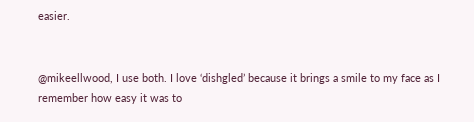easier.


@mikeellwood, I use both. I love ‘dishgled’ because it brings a smile to my face as I remember how easy it was to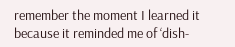remember the moment I learned it because it reminded me of ‘dish-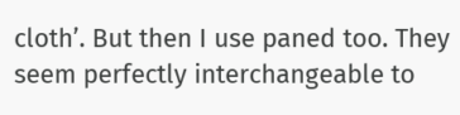cloth’. But then I use paned too. They seem perfectly interchangeable to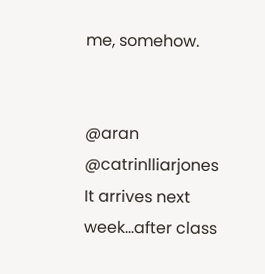me, somehow.


@aran @catrinlliarjones
It arrives next week…after class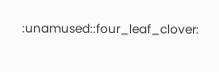:unamused::four_leaf_clover: